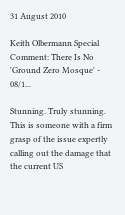31 August 2010

Keith Olbermann Special Comment: There Is No 'Ground Zero Mosque' - 08/1...

Stunning. Truly stunning. This is someone with a firm grasp of the issue expertly calling out the damage that the current US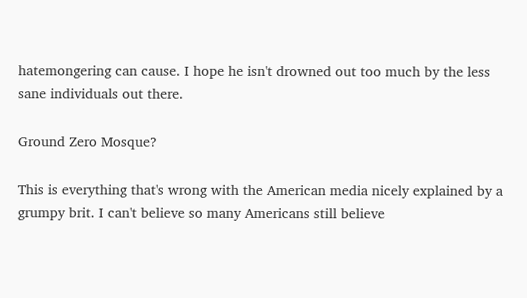hatemongering can cause. I hope he isn't drowned out too much by the less sane individuals out there.

Ground Zero Mosque?

This is everything that's wrong with the American media nicely explained by a grumpy brit. I can't believe so many Americans still believe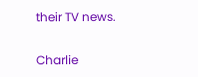their TV news.

Charlie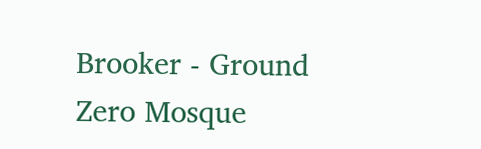Brooker - Ground Zero Mosque